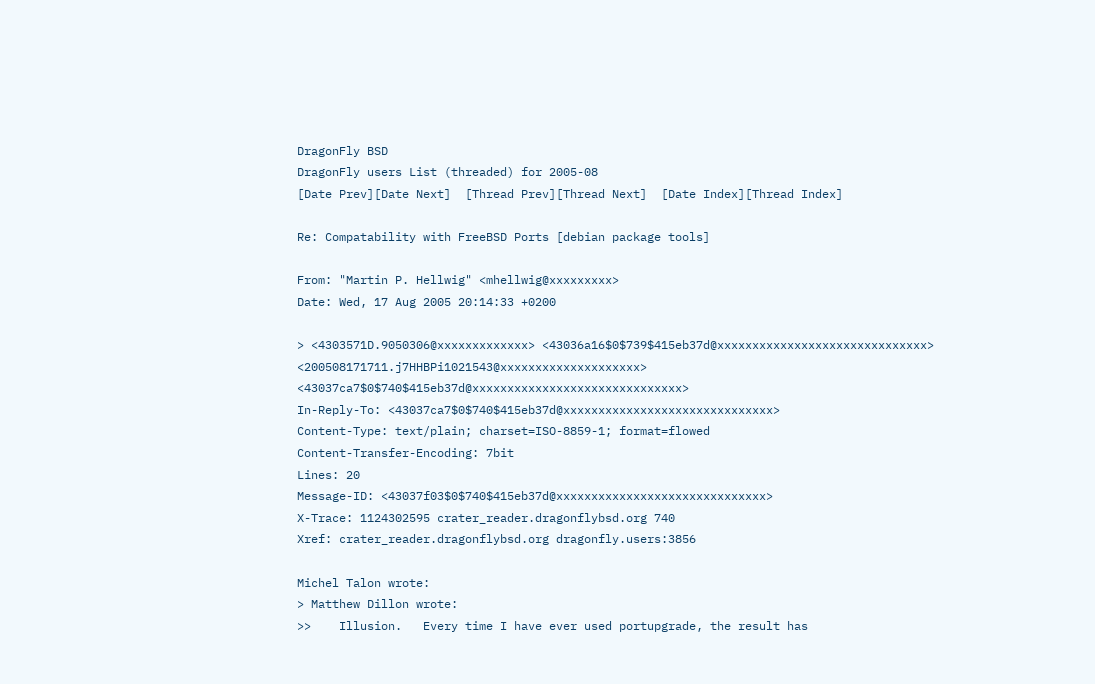DragonFly BSD
DragonFly users List (threaded) for 2005-08
[Date Prev][Date Next]  [Thread Prev][Thread Next]  [Date Index][Thread Index]

Re: Compatability with FreeBSD Ports [debian package tools]

From: "Martin P. Hellwig" <mhellwig@xxxxxxxxx>
Date: Wed, 17 Aug 2005 20:14:33 +0200

> <4303571D.9050306@xxxxxxxxxxxxx> <43036a16$0$739$415eb37d@xxxxxxxxxxxxxxxxxxxxxxxxxxxxxx> <200508171711.j7HHBPi1021543@xxxxxxxxxxxxxxxxxxxx> <43037ca7$0$740$415eb37d@xxxxxxxxxxxxxxxxxxxxxxxxxxxxxx>
In-Reply-To: <43037ca7$0$740$415eb37d@xxxxxxxxxxxxxxxxxxxxxxxxxxxxxx>
Content-Type: text/plain; charset=ISO-8859-1; format=flowed
Content-Transfer-Encoding: 7bit
Lines: 20
Message-ID: <43037f03$0$740$415eb37d@xxxxxxxxxxxxxxxxxxxxxxxxxxxxxx>
X-Trace: 1124302595 crater_reader.dragonflybsd.org 740
Xref: crater_reader.dragonflybsd.org dragonfly.users:3856

Michel Talon wrote:
> Matthew Dillon wrote:
>>    Illusion.   Every time I have ever used portupgrade, the result has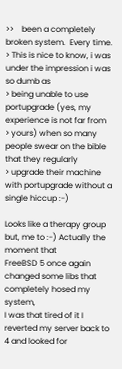>>    been a completely broken system.  Every time.
> This is nice to know, i was under the impression i was so dumb as
> being unable to use portupgrade (yes, my experience is not far from
> yours) when so many people swear on the bible that they regularly
> upgrade their machine with portupgrade without a single hiccup :-)

Looks like a therapy group but, me to :-) Actually the moment that
FreeBSD 5 once again changed some libs that completely hosed my system,
I was that tired of it I reverted my server back to 4 and looked for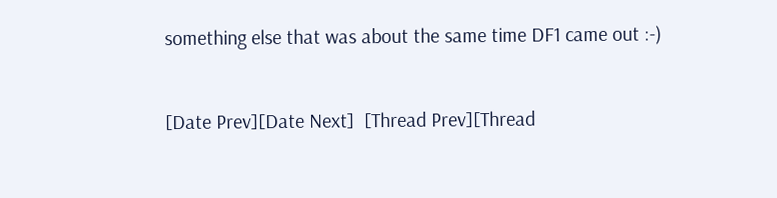something else that was about the same time DF1 came out :-)


[Date Prev][Date Next]  [Thread Prev][Thread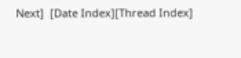Next]  [Date Index][Thread Index]